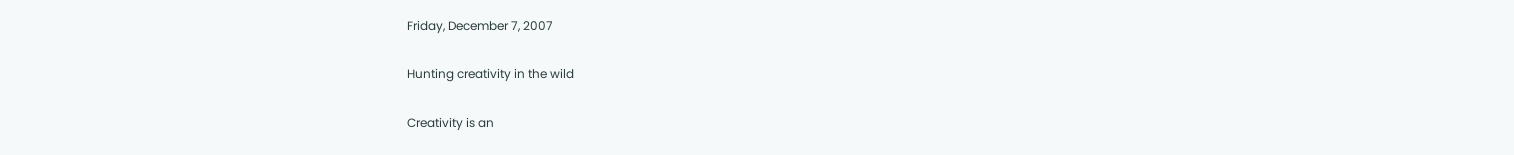Friday, December 7, 2007

Hunting creativity in the wild

Creativity is an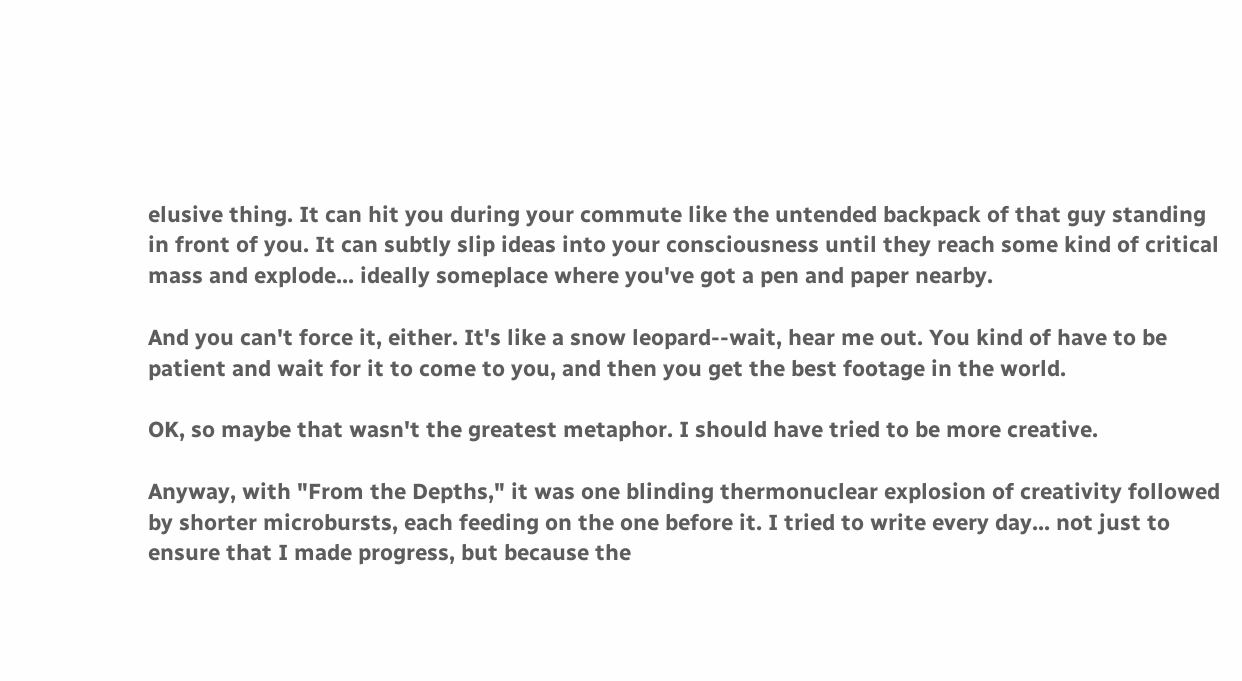elusive thing. It can hit you during your commute like the untended backpack of that guy standing in front of you. It can subtly slip ideas into your consciousness until they reach some kind of critical mass and explode... ideally someplace where you've got a pen and paper nearby.

And you can't force it, either. It's like a snow leopard--wait, hear me out. You kind of have to be patient and wait for it to come to you, and then you get the best footage in the world.

OK, so maybe that wasn't the greatest metaphor. I should have tried to be more creative.

Anyway, with "From the Depths," it was one blinding thermonuclear explosion of creativity followed by shorter microbursts, each feeding on the one before it. I tried to write every day... not just to ensure that I made progress, but because the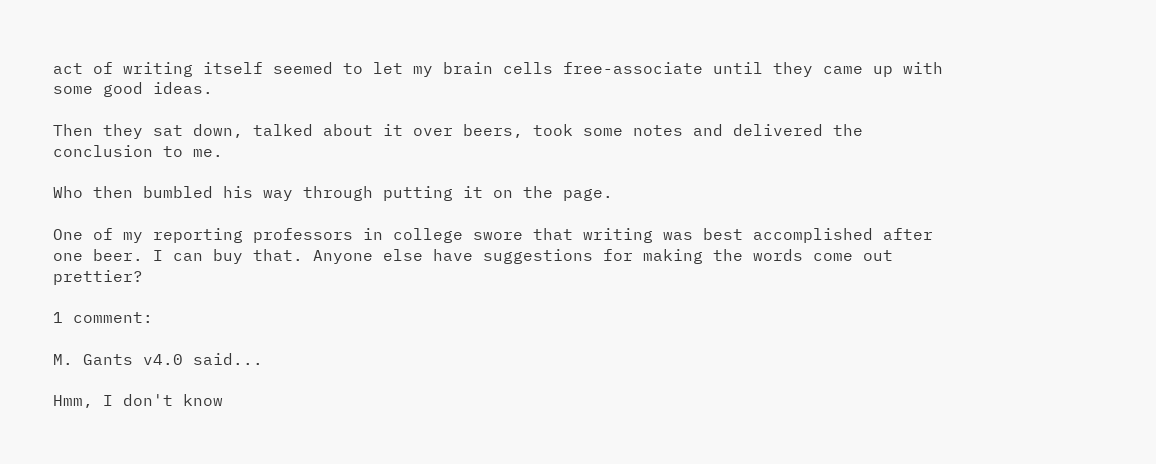act of writing itself seemed to let my brain cells free-associate until they came up with some good ideas.

Then they sat down, talked about it over beers, took some notes and delivered the conclusion to me.

Who then bumbled his way through putting it on the page.

One of my reporting professors in college swore that writing was best accomplished after one beer. I can buy that. Anyone else have suggestions for making the words come out prettier?

1 comment:

M. Gants v4.0 said...

Hmm, I don't know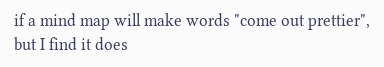if a mind map will make words "come out prettier", but I find it does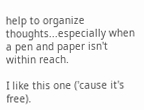help to organize thoughts...especially when a pen and paper isn't within reach.

I like this one ('cause it's free).